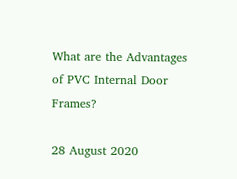What are the Advantages of PVC Internal Door Frames?

28 August 2020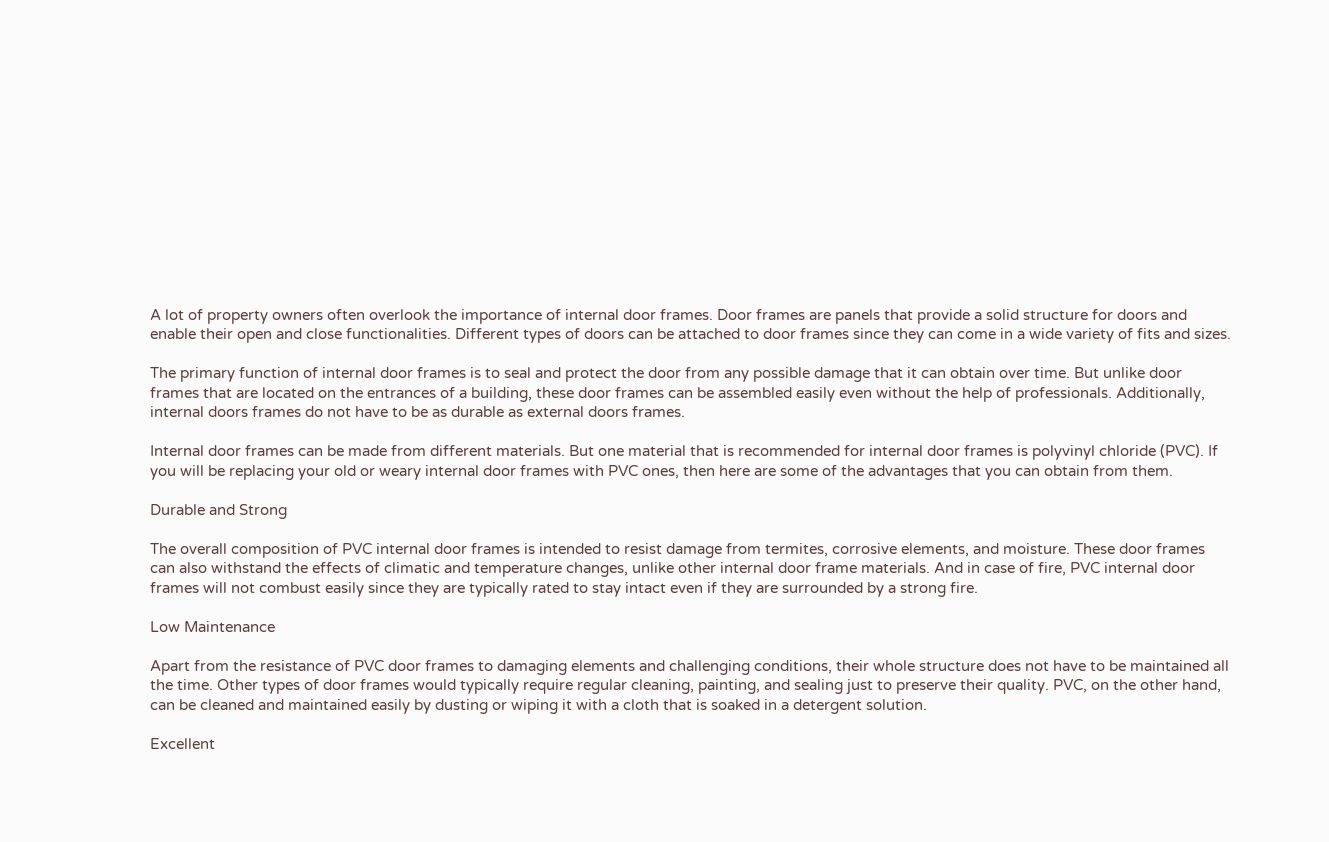A lot of property owners often overlook the importance of internal door frames. Door frames are panels that provide a solid structure for doors and enable their open and close functionalities. Different types of doors can be attached to door frames since they can come in a wide variety of fits and sizes.

The primary function of internal door frames is to seal and protect the door from any possible damage that it can obtain over time. But unlike door frames that are located on the entrances of a building, these door frames can be assembled easily even without the help of professionals. Additionally, internal doors frames do not have to be as durable as external doors frames.

Internal door frames can be made from different materials. But one material that is recommended for internal door frames is polyvinyl chloride (PVC). If you will be replacing your old or weary internal door frames with PVC ones, then here are some of the advantages that you can obtain from them.

Durable and Strong

The overall composition of PVC internal door frames is intended to resist damage from termites, corrosive elements, and moisture. These door frames can also withstand the effects of climatic and temperature changes, unlike other internal door frame materials. And in case of fire, PVC internal door frames will not combust easily since they are typically rated to stay intact even if they are surrounded by a strong fire.

Low Maintenance

Apart from the resistance of PVC door frames to damaging elements and challenging conditions, their whole structure does not have to be maintained all the time. Other types of door frames would typically require regular cleaning, painting, and sealing just to preserve their quality. PVC, on the other hand, can be cleaned and maintained easily by dusting or wiping it with a cloth that is soaked in a detergent solution.

Excellent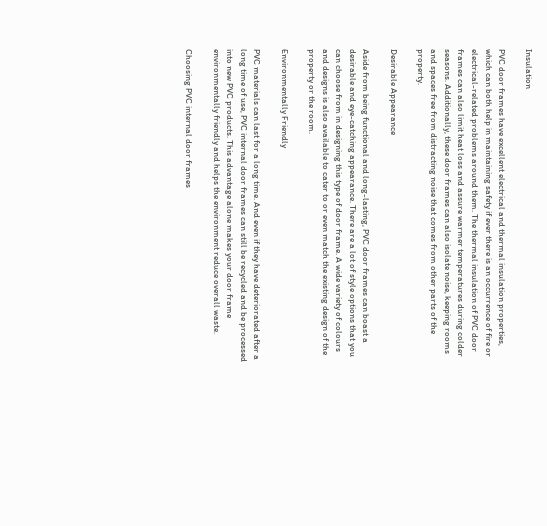Insulation

PVC door frames have excellent electrical and thermal insulation properties, which can both help in maintaining safety if ever there is an occurrence of fire or electrical-related problems around them. The thermal insulation of PVC door frames can also limit heat loss and assure warmer temperatures during colder seasons. Additionally, these door frames can also isolate noise, keeping rooms and spaces free from distracting noise that comes from other parts of the property.

Desirable Appearance

Aside from being functional and long-lasting, PVC door frames can boast a desirable and eye-catching appearance. There are a lot of style options that you can choose from in designing this type of door frame. A wide variety of colours and designs is also available to cater to or even match the existing design of the property or the room.

Environmentally Friendly

PVC materials can last for a long time. And even if they have deteriorated after a long time of use, PVC internal door frames can still be recycled and be processed into new PVC products. This advantage alone makes your door frame environmentally friendly and helps the environment reduce overall waste.

Choosing PVC internal door frames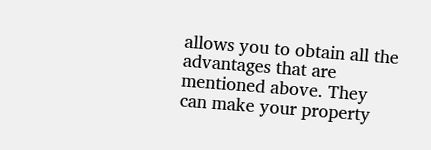allows you to obtain all the advantages that are mentioned above. They can make your property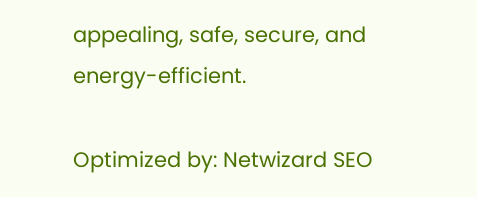appealing, safe, secure, and energy-efficient.

Optimized by: Netwizard SEO